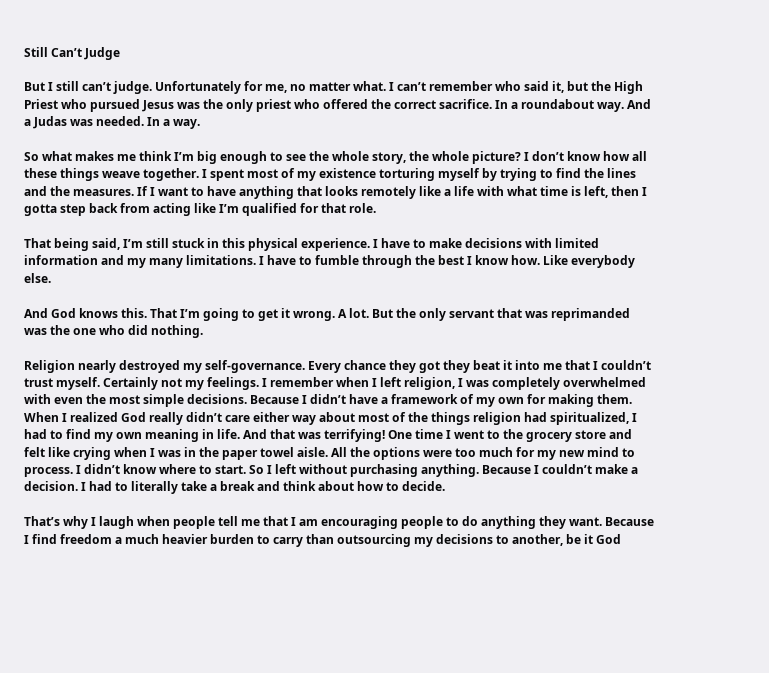Still Can’t Judge

But I still can’t judge. Unfortunately for me, no matter what. I can’t remember who said it, but the High Priest who pursued Jesus was the only priest who offered the correct sacrifice. In a roundabout way. And a Judas was needed. In a way.

So what makes me think I’m big enough to see the whole story, the whole picture? I don’t know how all these things weave together. I spent most of my existence torturing myself by trying to find the lines and the measures. If I want to have anything that looks remotely like a life with what time is left, then I gotta step back from acting like I’m qualified for that role.

That being said, I’m still stuck in this physical experience. I have to make decisions with limited information and my many limitations. I have to fumble through the best I know how. Like everybody else.

And God knows this. That I’m going to get it wrong. A lot. But the only servant that was reprimanded was the one who did nothing.

Religion nearly destroyed my self-governance. Every chance they got they beat it into me that I couldn’t trust myself. Certainly not my feelings. I remember when I left religion, I was completely overwhelmed with even the most simple decisions. Because I didn’t have a framework of my own for making them. When I realized God really didn’t care either way about most of the things religion had spiritualized, I had to find my own meaning in life. And that was terrifying! One time I went to the grocery store and felt like crying when I was in the paper towel aisle. All the options were too much for my new mind to process. I didn’t know where to start. So I left without purchasing anything. Because I couldn’t make a decision. I had to literally take a break and think about how to decide.

That’s why I laugh when people tell me that I am encouraging people to do anything they want. Because I find freedom a much heavier burden to carry than outsourcing my decisions to another, be it God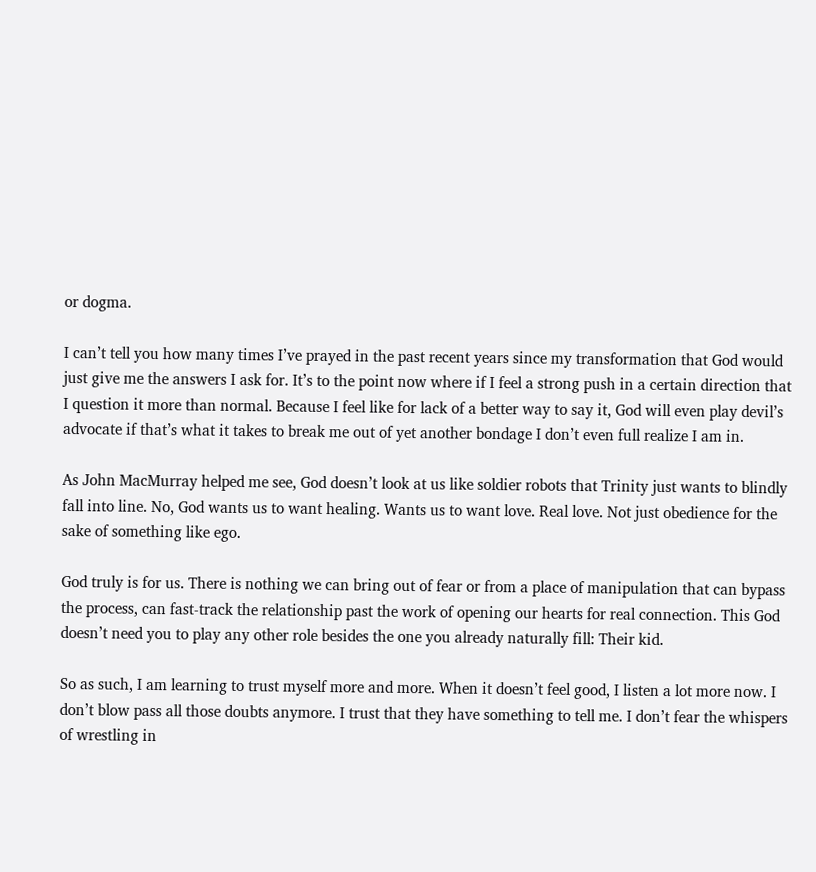or dogma.

I can’t tell you how many times I’ve prayed in the past recent years since my transformation that God would just give me the answers I ask for. It’s to the point now where if I feel a strong push in a certain direction that I question it more than normal. Because I feel like for lack of a better way to say it, God will even play devil’s advocate if that’s what it takes to break me out of yet another bondage I don’t even full realize I am in.

As John MacMurray helped me see, God doesn’t look at us like soldier robots that Trinity just wants to blindly fall into line. No, God wants us to want healing. Wants us to want love. Real love. Not just obedience for the sake of something like ego.

God truly is for us. There is nothing we can bring out of fear or from a place of manipulation that can bypass the process, can fast-track the relationship past the work of opening our hearts for real connection. This God doesn’t need you to play any other role besides the one you already naturally fill: Their kid.

So as such, I am learning to trust myself more and more. When it doesn’t feel good, I listen a lot more now. I don’t blow pass all those doubts anymore. I trust that they have something to tell me. I don’t fear the whispers of wrestling in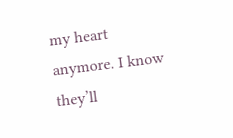my heart anymore. I know they’ll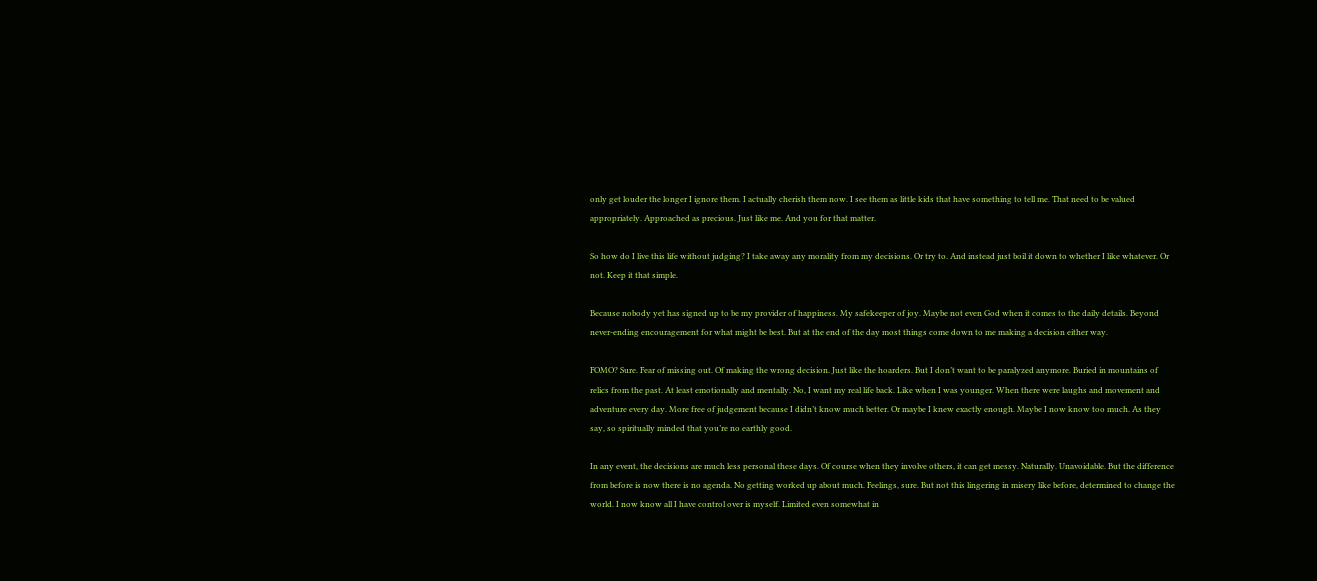only get louder the longer I ignore them. I actually cherish them now. I see them as little kids that have something to tell me. That need to be valued appropriately. Approached as precious. Just like me. And you for that matter.

So how do I live this life without judging? I take away any morality from my decisions. Or try to. And instead just boil it down to whether I like whatever. Or not. Keep it that simple.

Because nobody yet has signed up to be my provider of happiness. My safekeeper of joy. Maybe not even God when it comes to the daily details. Beyond never-ending encouragement for what might be best. But at the end of the day most things come down to me making a decision either way.

FOMO? Sure. Fear of missing out. Of making the wrong decision. Just like the hoarders. But I don’t want to be paralyzed anymore. Buried in mountains of relics from the past. At least emotionally and mentally. No, I want my real life back. Like when I was younger. When there were laughs and movement and adventure every day. More free of judgement because I didn’t know much better. Or maybe I knew exactly enough. Maybe I now know too much. As they say, so spiritually minded that you’re no earthly good.

In any event, the decisions are much less personal these days. Of course when they involve others, it can get messy. Naturally. Unavoidable. But the difference from before is now there is no agenda. No getting worked up about much. Feelings, sure. But not this lingering in misery like before, determined to change the world. I now know all I have control over is myself. Limited even somewhat in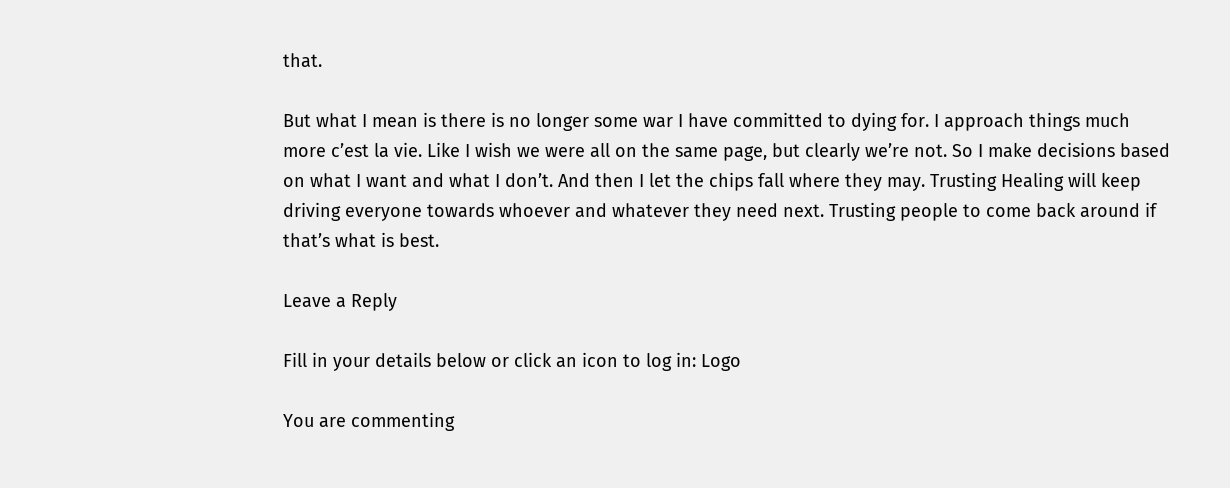that.

But what I mean is there is no longer some war I have committed to dying for. I approach things much more c’est la vie. Like I wish we were all on the same page, but clearly we’re not. So I make decisions based on what I want and what I don’t. And then I let the chips fall where they may. Trusting Healing will keep driving everyone towards whoever and whatever they need next. Trusting people to come back around if that’s what is best.

Leave a Reply

Fill in your details below or click an icon to log in: Logo

You are commenting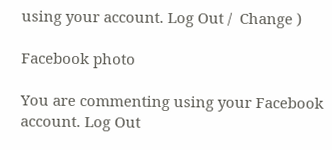using your account. Log Out /  Change )

Facebook photo

You are commenting using your Facebook account. Log Out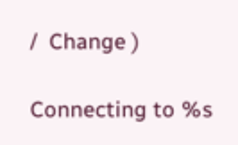/  Change )

Connecting to %s